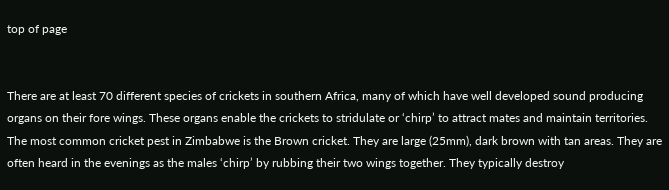top of page


There are at least 70 different species of crickets in southern Africa, many of which have well developed sound producing organs on their fore wings. These organs enable the crickets to stridulate or ‘chirp’ to attract mates and maintain territories. The most common cricket pest in Zimbabwe is the Brown cricket. They are large (25mm), dark brown with tan areas. They are often heard in the evenings as the males ‘chirp’ by rubbing their two wings together. They typically destroy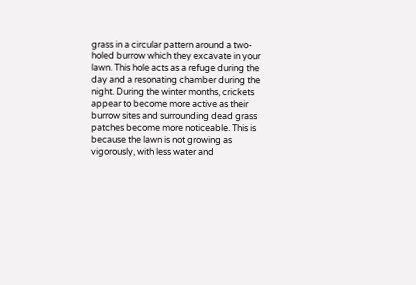grass in a circular pattern around a two-holed burrow which they excavate in your lawn. This hole acts as a refuge during the day and a resonating chamber during the night. During the winter months, crickets appear to become more active as their burrow sites and surrounding dead grass patches become more noticeable. This is because the lawn is not growing as vigorously, with less water and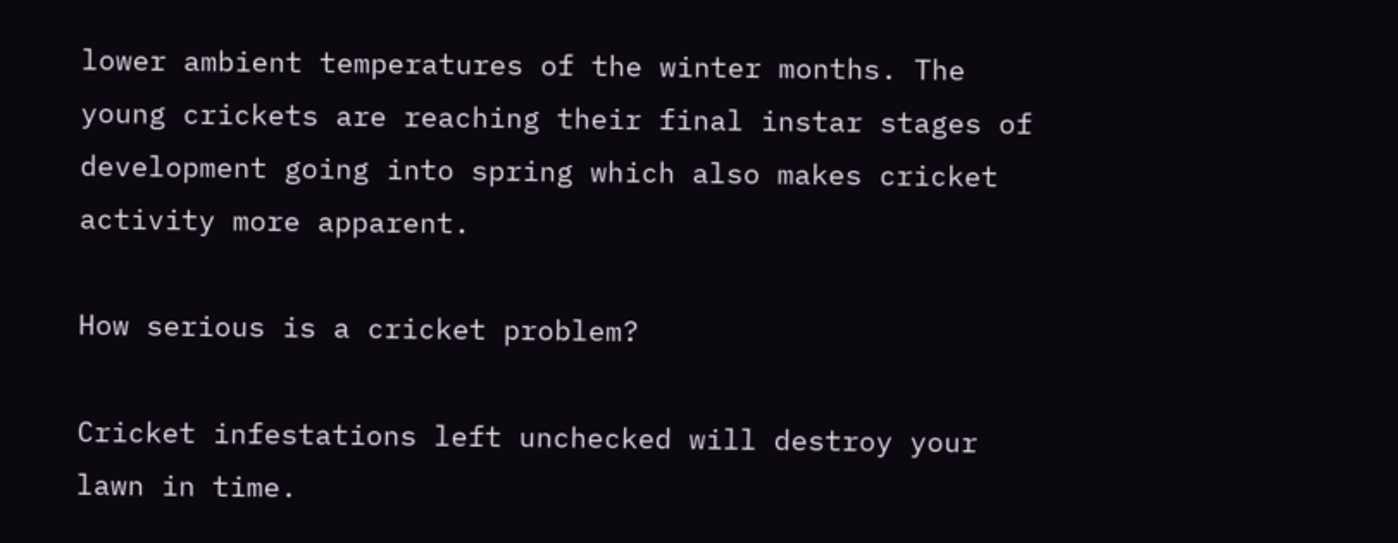lower ambient temperatures of the winter months. The young crickets are reaching their final instar stages of development going into spring which also makes cricket activity more apparent.

How serious is a cricket problem?

Cricket infestations left unchecked will destroy your lawn in time.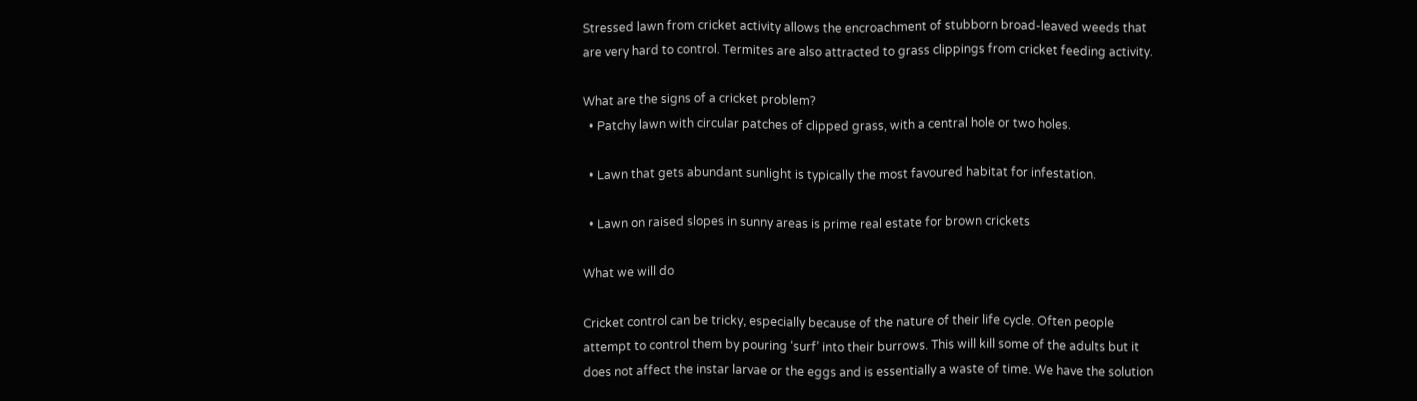Stressed lawn from cricket activity allows the encroachment of stubborn broad-leaved weeds that are very hard to control. Termites are also attracted to grass clippings from cricket feeding activity.

What are the signs of a cricket problem?
  • Patchy lawn with circular patches of clipped grass, with a central hole or two holes.

  • Lawn that gets abundant sunlight is typically the most favoured habitat for infestation.

  • Lawn on raised slopes in sunny areas is prime real estate for brown crickets

What we will do

Cricket control can be tricky, especially because of the nature of their life cycle. Often people attempt to control them by pouring ‘surf’ into their burrows. This will kill some of the adults but it does not affect the instar larvae or the eggs and is essentially a waste of time. We have the solution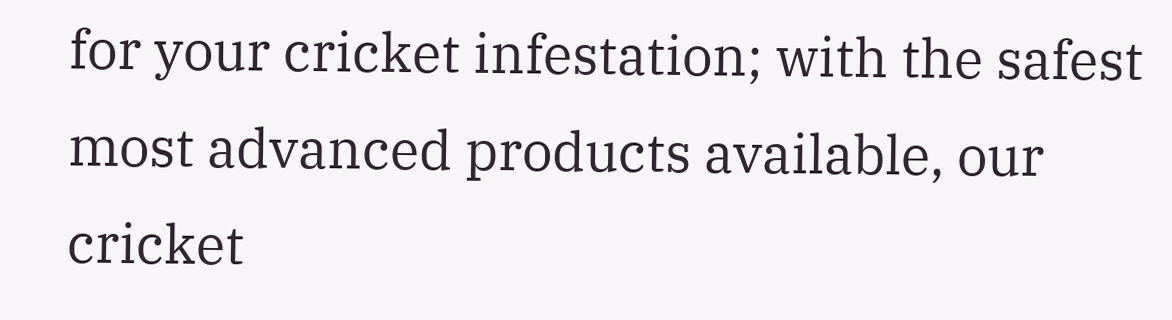for your cricket infestation; with the safest most advanced products available, our cricket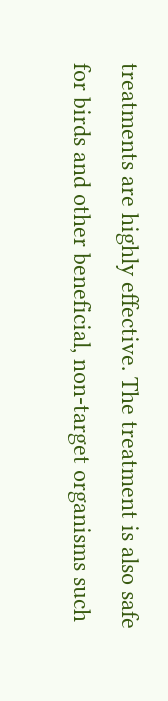treatments are highly effective. The treatment is also safe for birds and other beneficial, non-target organisms such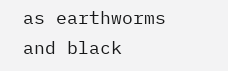as earthworms and black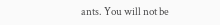ants. You will not be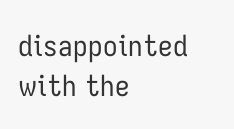disappointed with the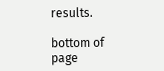results.

bottom of page